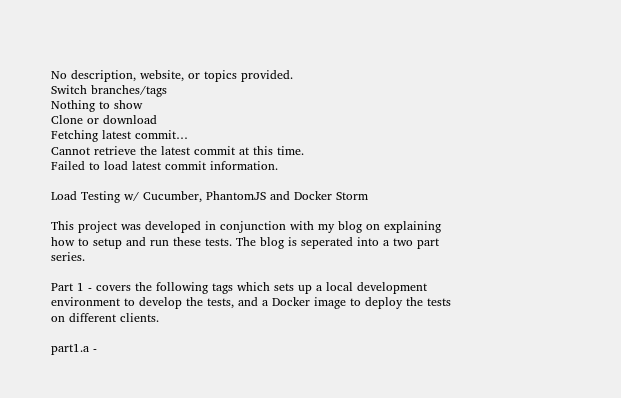No description, website, or topics provided.
Switch branches/tags
Nothing to show
Clone or download
Fetching latest commit…
Cannot retrieve the latest commit at this time.
Failed to load latest commit information.

Load Testing w/ Cucumber, PhantomJS and Docker Storm

This project was developed in conjunction with my blog on explaining how to setup and run these tests. The blog is seperated into a two part series.

Part 1 - covers the following tags which sets up a local development environment to develop the tests, and a Docker image to deploy the tests on different clients.

part1.a -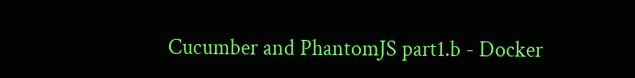Cucumber and PhantomJS part1.b - Docker